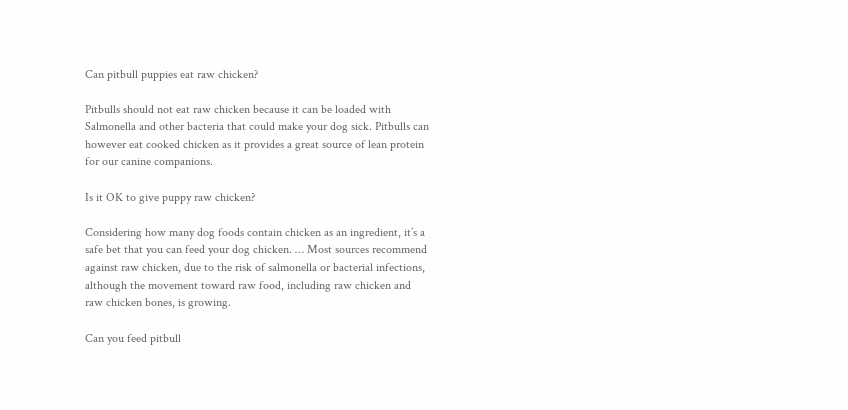Can pitbull puppies eat raw chicken?

Pitbulls should not eat raw chicken because it can be loaded with Salmonella and other bacteria that could make your dog sick. Pitbulls can however eat cooked chicken as it provides a great source of lean protein for our canine companions.

Is it OK to give puppy raw chicken?

Considering how many dog foods contain chicken as an ingredient, it’s a safe bet that you can feed your dog chicken. … Most sources recommend against raw chicken, due to the risk of salmonella or bacterial infections, although the movement toward raw food, including raw chicken and raw chicken bones, is growing.

Can you feed pitbull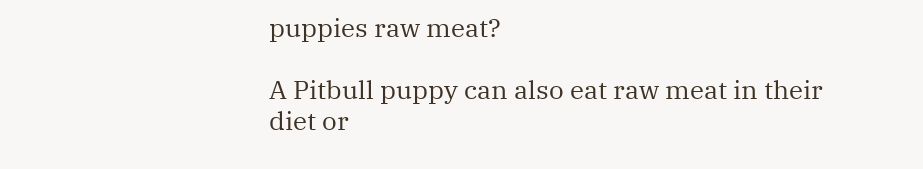puppies raw meat?

A Pitbull puppy can also eat raw meat in their diet or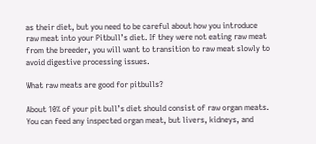as their diet, but you need to be careful about how you introduce raw meat into your Pitbull’s diet. If they were not eating raw meat from the breeder, you will want to transition to raw meat slowly to avoid digestive processing issues.

What raw meats are good for pitbulls?

About 10% of your pit bull’s diet should consist of raw organ meats. You can feed any inspected organ meat, but livers, kidneys, and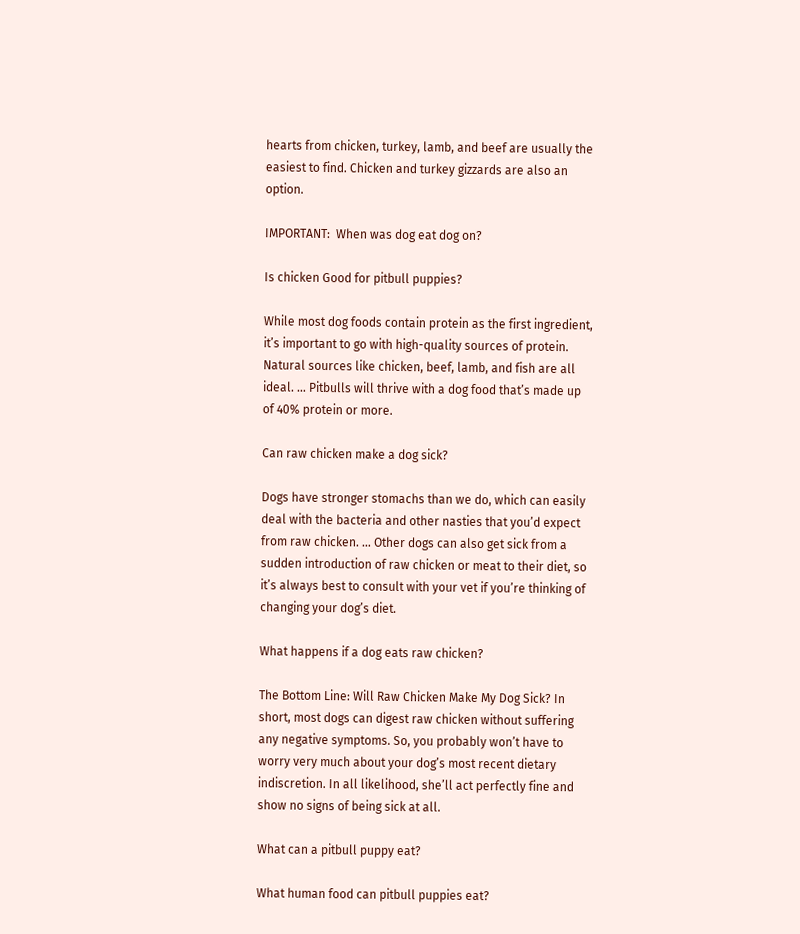hearts from chicken, turkey, lamb, and beef are usually the easiest to find. Chicken and turkey gizzards are also an option.

IMPORTANT:  When was dog eat dog on?

Is chicken Good for pitbull puppies?

While most dog foods contain protein as the first ingredient, it’s important to go with high-quality sources of protein. Natural sources like chicken, beef, lamb, and fish are all ideal. … Pitbulls will thrive with a dog food that’s made up of 40% protein or more.

Can raw chicken make a dog sick?

Dogs have stronger stomachs than we do, which can easily deal with the bacteria and other nasties that you’d expect from raw chicken. … Other dogs can also get sick from a sudden introduction of raw chicken or meat to their diet, so it’s always best to consult with your vet if you’re thinking of changing your dog’s diet.

What happens if a dog eats raw chicken?

The Bottom Line: Will Raw Chicken Make My Dog Sick? In short, most dogs can digest raw chicken without suffering any negative symptoms. So, you probably won’t have to worry very much about your dog’s most recent dietary indiscretion. In all likelihood, she’ll act perfectly fine and show no signs of being sick at all.

What can a pitbull puppy eat?

What human food can pitbull puppies eat?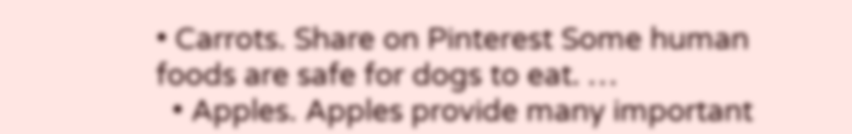• Carrots. Share on Pinterest Some human foods are safe for dogs to eat. …
  • Apples. Apples provide many important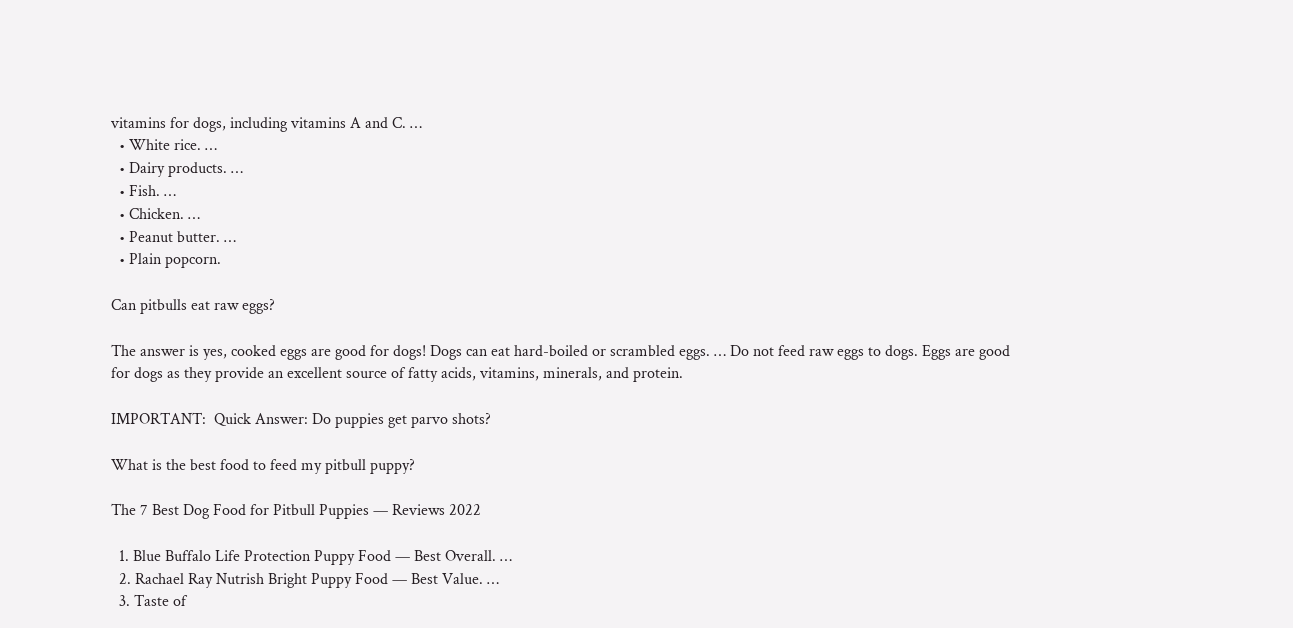vitamins for dogs, including vitamins A and C. …
  • White rice. …
  • Dairy products. …
  • Fish. …
  • Chicken. …
  • Peanut butter. …
  • Plain popcorn.

Can pitbulls eat raw eggs?

The answer is yes, cooked eggs are good for dogs! Dogs can eat hard-boiled or scrambled eggs. … Do not feed raw eggs to dogs. Eggs are good for dogs as they provide an excellent source of fatty acids, vitamins, minerals, and protein.

IMPORTANT:  Quick Answer: Do puppies get parvo shots?

What is the best food to feed my pitbull puppy?

The 7 Best Dog Food for Pitbull Puppies — Reviews 2022

  1. Blue Buffalo Life Protection Puppy Food — Best Overall. …
  2. Rachael Ray Nutrish Bright Puppy Food — Best Value. …
  3. Taste of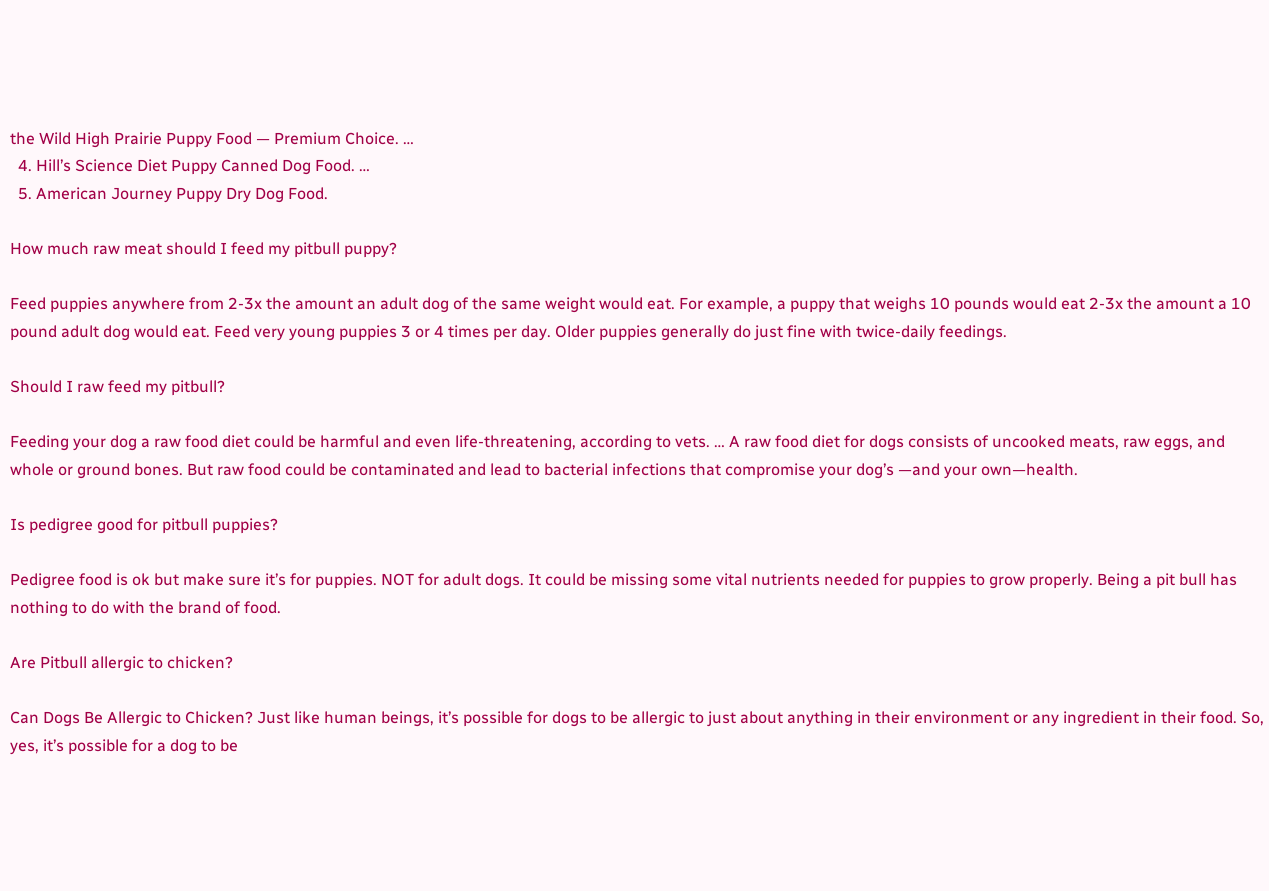the Wild High Prairie Puppy Food — Premium Choice. …
  4. Hill’s Science Diet Puppy Canned Dog Food. …
  5. American Journey Puppy Dry Dog Food.

How much raw meat should I feed my pitbull puppy?

Feed puppies anywhere from 2-3x the amount an adult dog of the same weight would eat. For example, a puppy that weighs 10 pounds would eat 2-3x the amount a 10 pound adult dog would eat. Feed very young puppies 3 or 4 times per day. Older puppies generally do just fine with twice-daily feedings.

Should I raw feed my pitbull?

Feeding your dog a raw food diet could be harmful and even life-threatening, according to vets. … A raw food diet for dogs consists of uncooked meats, raw eggs, and whole or ground bones. But raw food could be contaminated and lead to bacterial infections that compromise your dog’s —and your own—health.

Is pedigree good for pitbull puppies?

Pedigree food is ok but make sure it’s for puppies. NOT for adult dogs. It could be missing some vital nutrients needed for puppies to grow properly. Being a pit bull has nothing to do with the brand of food.

Are Pitbull allergic to chicken?

Can Dogs Be Allergic to Chicken? Just like human beings, it’s possible for dogs to be allergic to just about anything in their environment or any ingredient in their food. So, yes, it’s possible for a dog to be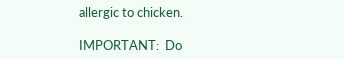allergic to chicken.

IMPORTANT:  Do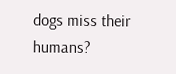dogs miss their humans?